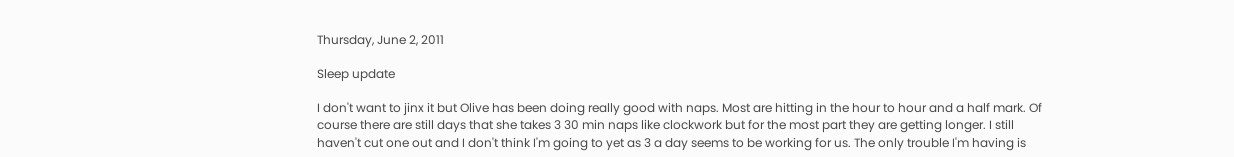Thursday, June 2, 2011

Sleep update

I don't want to jinx it but Olive has been doing really good with naps. Most are hitting in the hour to hour and a half mark. Of course there are still days that she takes 3 30 min naps like clockwork but for the most part they are getting longer. I still haven't cut one out and I don't think I'm going to yet as 3 a day seems to be working for us. The only trouble I'm having is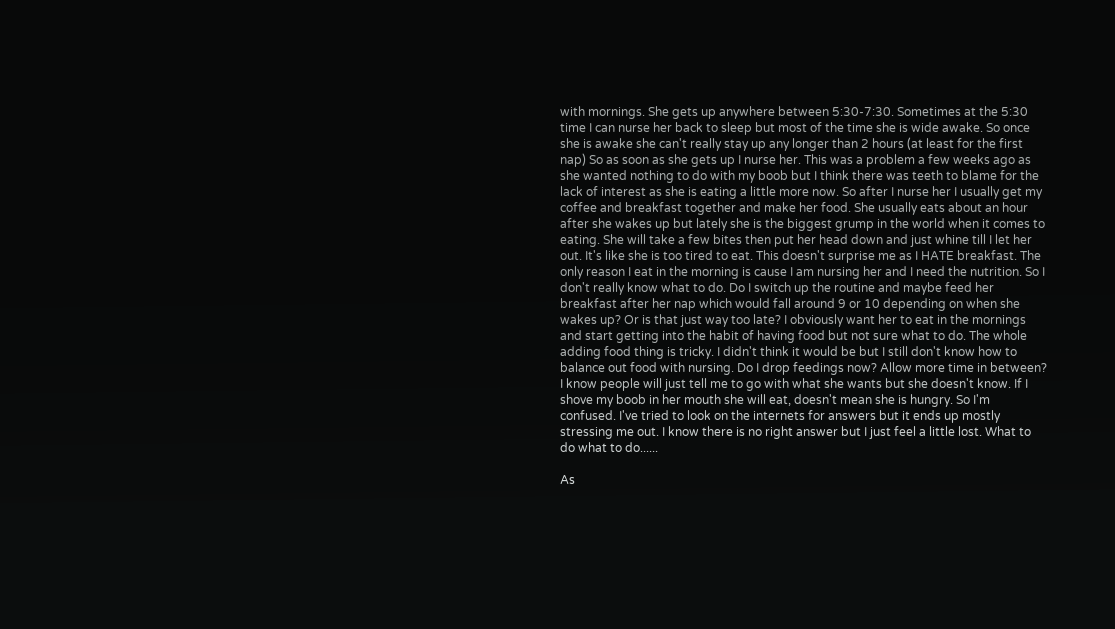with mornings. She gets up anywhere between 5:30-7:30. Sometimes at the 5:30 time I can nurse her back to sleep but most of the time she is wide awake. So once she is awake she can't really stay up any longer than 2 hours (at least for the first nap) So as soon as she gets up I nurse her. This was a problem a few weeks ago as she wanted nothing to do with my boob but I think there was teeth to blame for the lack of interest as she is eating a little more now. So after I nurse her I usually get my coffee and breakfast together and make her food. She usually eats about an hour after she wakes up but lately she is the biggest grump in the world when it comes to eating. She will take a few bites then put her head down and just whine till I let her out. It's like she is too tired to eat. This doesn't surprise me as I HATE breakfast. The only reason I eat in the morning is cause I am nursing her and I need the nutrition. So I don't really know what to do. Do I switch up the routine and maybe feed her breakfast after her nap which would fall around 9 or 10 depending on when she wakes up? Or is that just way too late? I obviously want her to eat in the mornings and start getting into the habit of having food but not sure what to do. The whole adding food thing is tricky. I didn't think it would be but I still don't know how to balance out food with nursing. Do I drop feedings now? Allow more time in between? I know people will just tell me to go with what she wants but she doesn't know. If I shove my boob in her mouth she will eat, doesn't mean she is hungry. So I'm confused. I've tried to look on the internets for answers but it ends up mostly stressing me out. I know there is no right answer but I just feel a little lost. What to do what to do......

As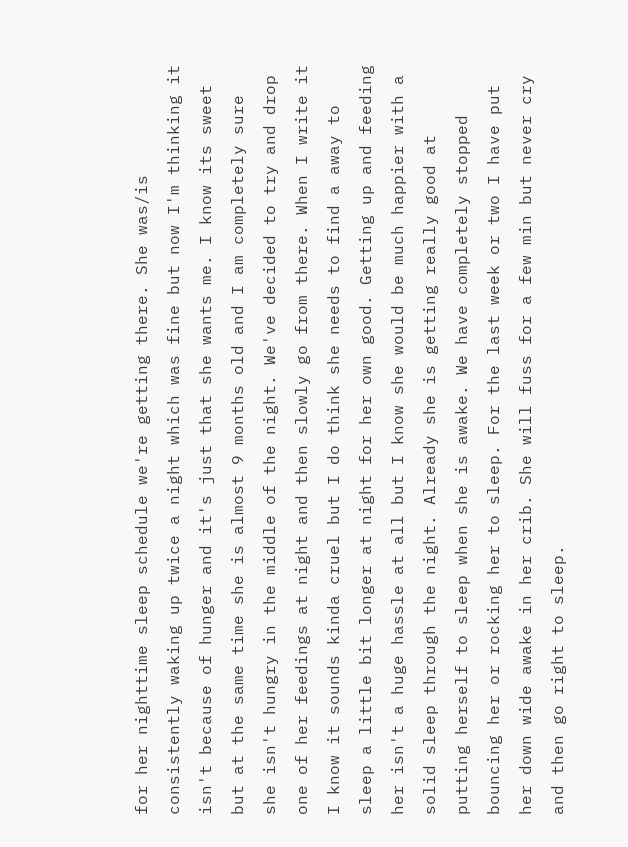for her nighttime sleep schedule we're getting there. She was/is consistently waking up twice a night which was fine but now I'm thinking it isn't because of hunger and it's just that she wants me. I know its sweet but at the same time she is almost 9 months old and I am completely sure she isn't hungry in the middle of the night. We've decided to try and drop one of her feedings at night and then slowly go from there. When I write it I know it sounds kinda cruel but I do think she needs to find a away to sleep a little bit longer at night for her own good. Getting up and feeding her isn't a huge hassle at all but I know she would be much happier with a solid sleep through the night. Already she is getting really good at putting herself to sleep when she is awake. We have completely stopped bouncing her or rocking her to sleep. For the last week or two I have put her down wide awake in her crib. She will fuss for a few min but never cry and then go right to sleep.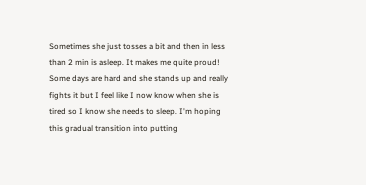Sometimes she just tosses a bit and then in less than 2 min is asleep. It makes me quite proud! Some days are hard and she stands up and really fights it but I feel like I now know when she is tired so I know she needs to sleep. I'm hoping this gradual transition into putting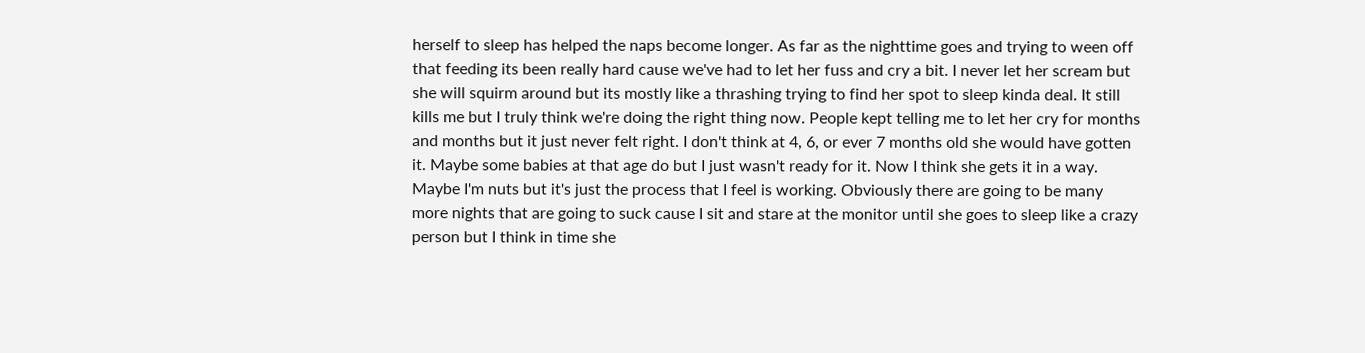herself to sleep has helped the naps become longer. As far as the nighttime goes and trying to ween off that feeding its been really hard cause we've had to let her fuss and cry a bit. I never let her scream but she will squirm around but its mostly like a thrashing trying to find her spot to sleep kinda deal. It still kills me but I truly think we're doing the right thing now. People kept telling me to let her cry for months and months but it just never felt right. I don't think at 4, 6, or ever 7 months old she would have gotten it. Maybe some babies at that age do but I just wasn't ready for it. Now I think she gets it in a way. Maybe I'm nuts but it's just the process that I feel is working. Obviously there are going to be many more nights that are going to suck cause I sit and stare at the monitor until she goes to sleep like a crazy person but I think in time she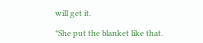will get it.

*She put the blanket like that.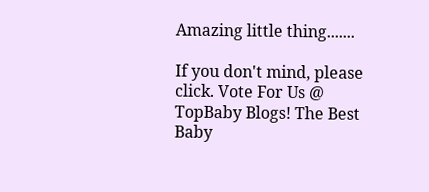Amazing little thing.......

If you don't mind, please click. Vote For Us @ TopBaby Blogs! The Best Baby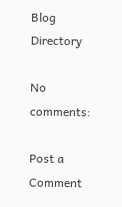Blog Directory

No comments:

Post a Comment